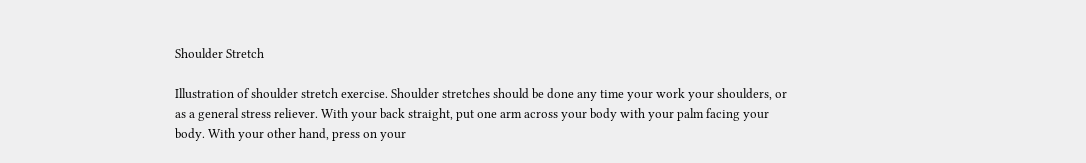Shoulder Stretch

Illustration of shoulder stretch exercise. Shoulder stretches should be done any time your work your shoulders, or as a general stress reliever. With your back straight, put one arm across your body with your palm facing your body. With your other hand, press on your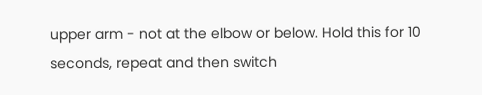upper arm - not at the elbow or below. Hold this for 10 seconds, repeat and then switch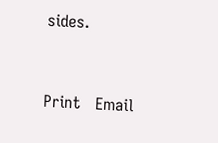sides.


Print   Email